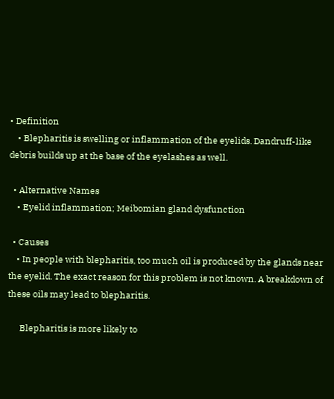• Definition
    • Blepharitis is swelling or inflammation of the eyelids. Dandruff-like debris builds up at the base of the eyelashes as well.

  • Alternative Names
    • Eyelid inflammation; Meibomian gland dysfunction

  • Causes
    • In people with blepharitis, too much oil is produced by the glands near the eyelid. The exact reason for this problem is not known. A breakdown of these oils may lead to blepharitis.

      Blepharitis is more likely to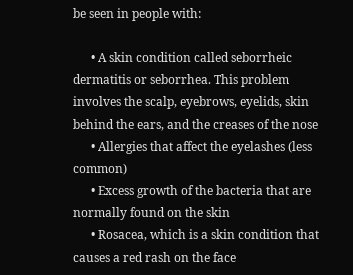be seen in people with:

      • A skin condition called seborrheic dermatitis or seborrhea. This problem involves the scalp, eyebrows, eyelids, skin behind the ears, and the creases of the nose
      • Allergies that affect the eyelashes (less common)
      • Excess growth of the bacteria that are normally found on the skin
      • Rosacea, which is a skin condition that causes a red rash on the face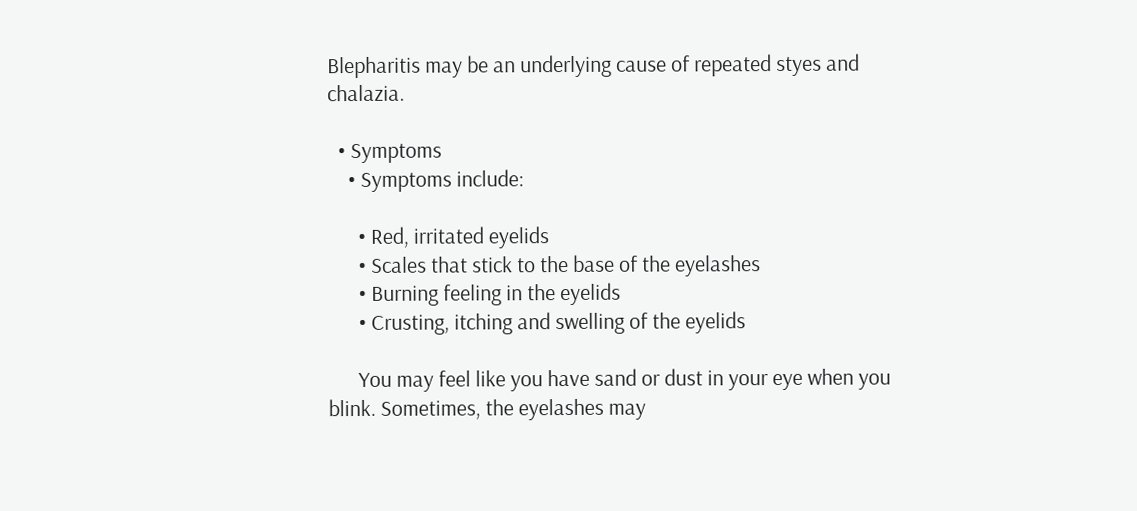Blepharitis may be an underlying cause of repeated styes and chalazia.

  • Symptoms
    • Symptoms include:

      • Red, irritated eyelids
      • Scales that stick to the base of the eyelashes
      • Burning feeling in the eyelids
      • Crusting, itching and swelling of the eyelids

      You may feel like you have sand or dust in your eye when you blink. Sometimes, the eyelashes may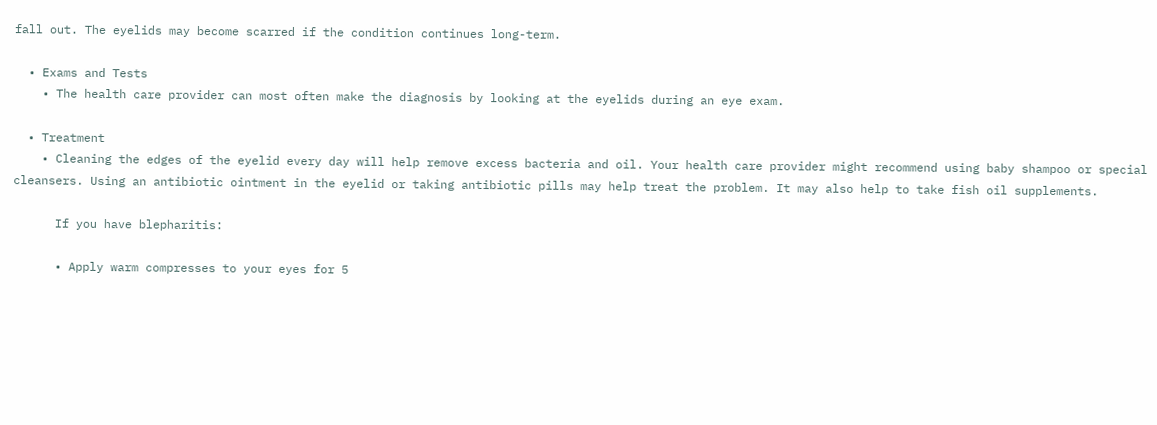fall out. The eyelids may become scarred if the condition continues long-term.

  • Exams and Tests
    • The health care provider can most often make the diagnosis by looking at the eyelids during an eye exam.

  • Treatment
    • Cleaning the edges of the eyelid every day will help remove excess bacteria and oil. Your health care provider might recommend using baby shampoo or special cleansers. Using an antibiotic ointment in the eyelid or taking antibiotic pills may help treat the problem. It may also help to take fish oil supplements.

      If you have blepharitis:

      • Apply warm compresses to your eyes for 5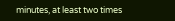minutes, at least two times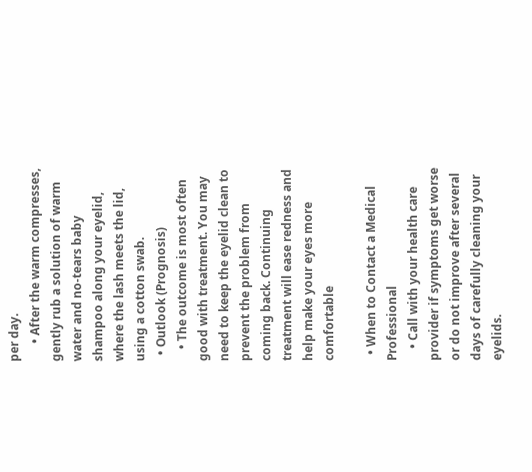per day.
      • After the warm compresses, gently rub a solution of warm water and no-tears baby shampoo along your eyelid, where the lash meets the lid, using a cotton swab.
  • Outlook (Prognosis)
    • The outcome is most often good with treatment. You may need to keep the eyelid clean to prevent the problem from coming back. Continuing treatment will ease redness and help make your eyes more comfortable

  • When to Contact a Medical Professional
    • Call with your health care provider if symptoms get worse or do not improve after several days of carefully cleaning your eyelids.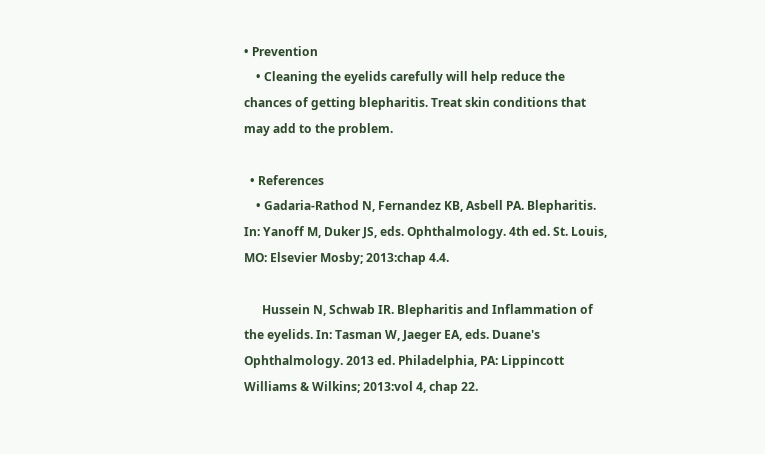• Prevention
    • Cleaning the eyelids carefully will help reduce the chances of getting blepharitis. Treat skin conditions that may add to the problem.

  • References
    • Gadaria-Rathod N, Fernandez KB, Asbell PA. Blepharitis. In: Yanoff M, Duker JS, eds. Ophthalmology. 4th ed. St. Louis, MO: Elsevier Mosby; 2013:chap 4.4.

      Hussein N, Schwab IR. Blepharitis and Inflammation of the eyelids. In: Tasman W, Jaeger EA, eds. Duane's Ophthalmology. 2013 ed. Philadelphia, PA: Lippincott Williams & Wilkins; 2013:vol 4, chap 22.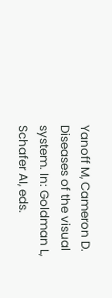Yanoff M, Cameron D. Diseases of the visual system. In: Goldman L, Schafer AI, eds.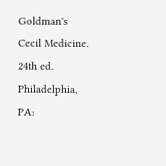Goldman's Cecil Medicine. 24th ed. Philadelphia, PA: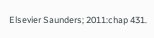Elsevier Saunders; 2011:chap 431.